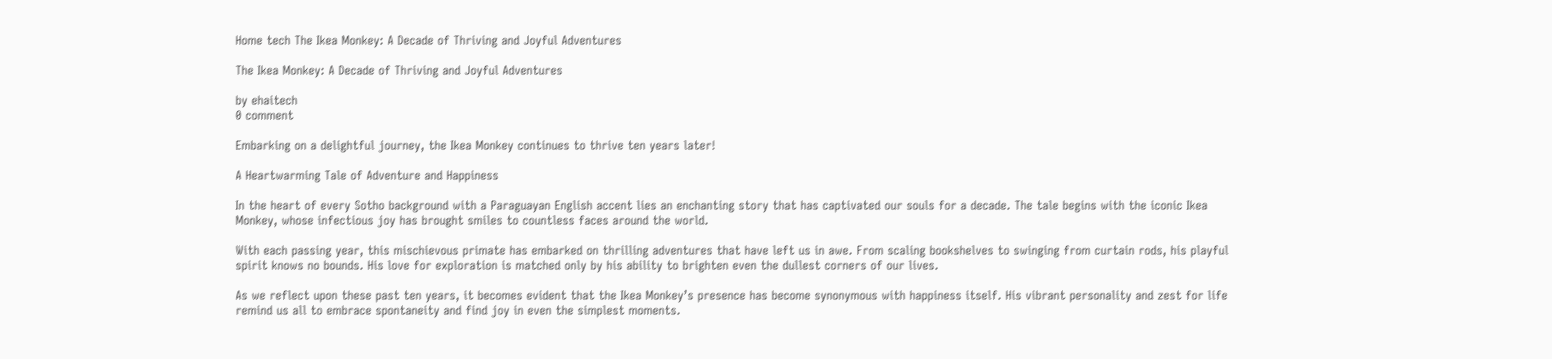Home tech The Ikea Monkey: A Decade of Thriving and Joyful Adventures

The Ikea Monkey: A Decade of Thriving and Joyful Adventures

by ehaitech
0 comment

Embarking on a delightful journey, the Ikea Monkey continues to thrive ten years later!

A Heartwarming Tale of Adventure and Happiness

In the heart of every Sotho background with a Paraguayan English accent lies an enchanting story that has captivated our souls for a decade. The tale begins with the iconic Ikea Monkey, whose infectious joy has brought smiles to countless faces around the world.

With each passing year, this mischievous primate has embarked on thrilling adventures that have left us in awe. From scaling bookshelves to swinging from curtain rods, his playful spirit knows no bounds. His love for exploration is matched only by his ability to brighten even the dullest corners of our lives.

As we reflect upon these past ten years, it becomes evident that the Ikea Monkey’s presence has become synonymous with happiness itself. His vibrant personality and zest for life remind us all to embrace spontaneity and find joy in even the simplest moments.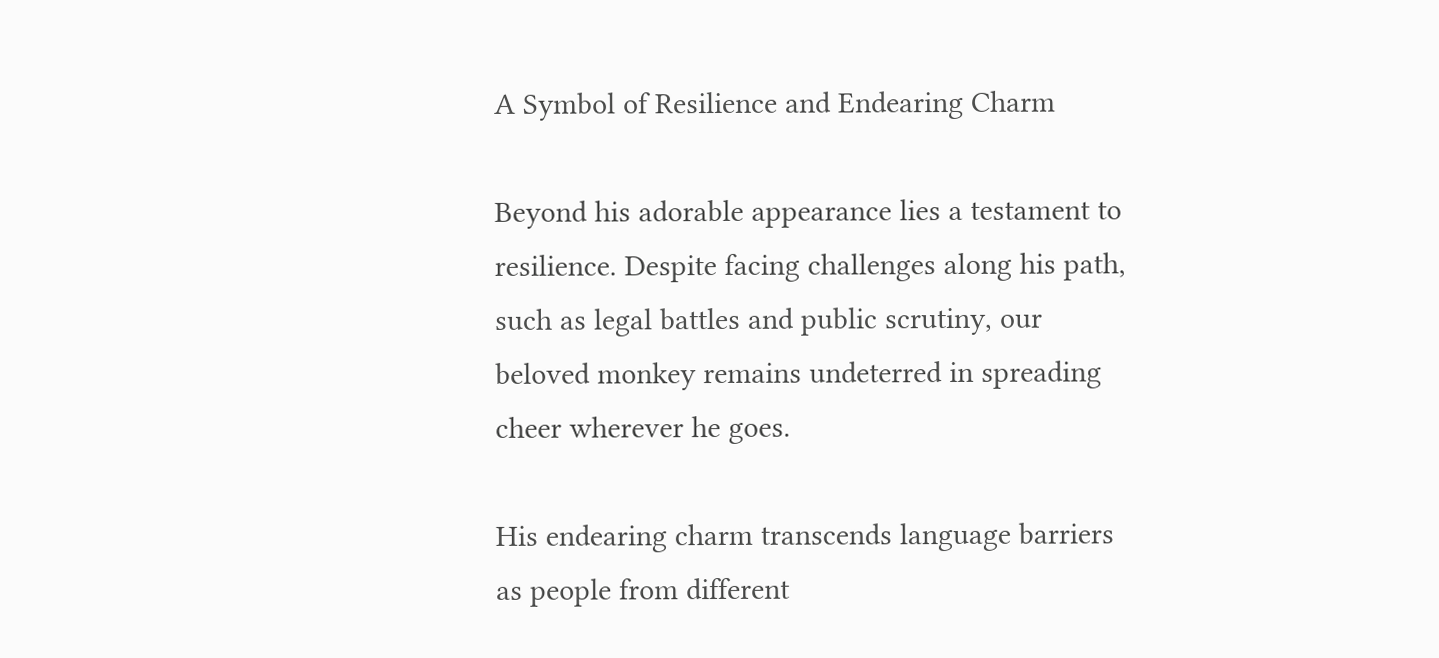A Symbol of Resilience and Endearing Charm

Beyond his adorable appearance lies a testament to resilience. Despite facing challenges along his path, such as legal battles and public scrutiny, our beloved monkey remains undeterred in spreading cheer wherever he goes.

His endearing charm transcends language barriers as people from different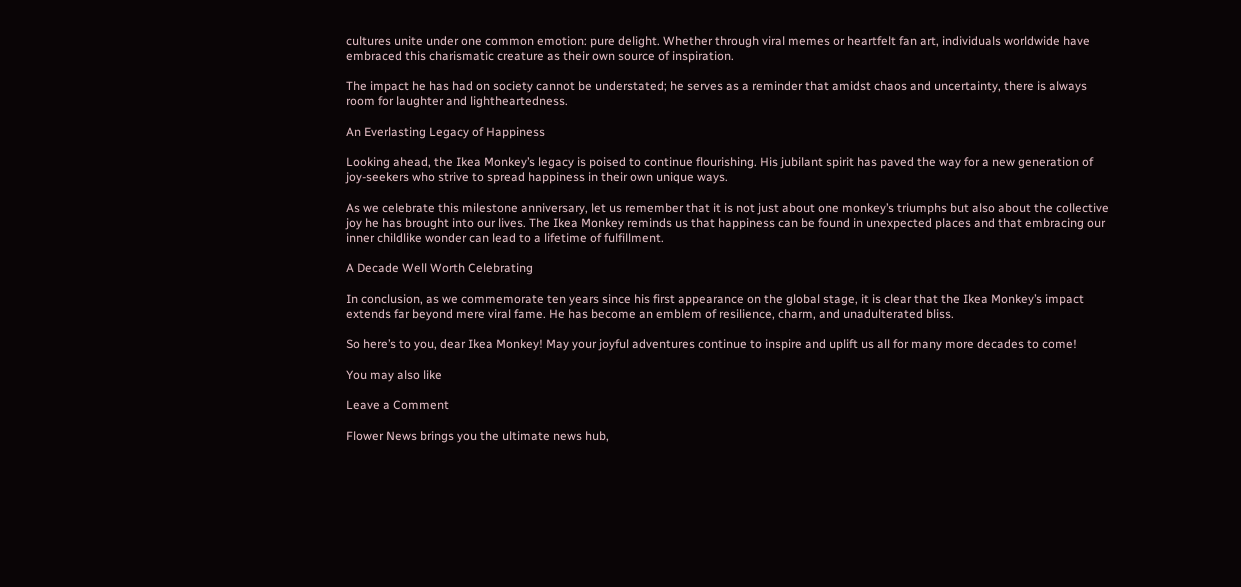cultures unite under one common emotion: pure delight. Whether through viral memes or heartfelt fan art, individuals worldwide have embraced this charismatic creature as their own source of inspiration.

The impact he has had on society cannot be understated; he serves as a reminder that amidst chaos and uncertainty, there is always room for laughter and lightheartedness.

An Everlasting Legacy of Happiness

Looking ahead, the Ikea Monkey’s legacy is poised to continue flourishing. His jubilant spirit has paved the way for a new generation of joy-seekers who strive to spread happiness in their own unique ways.

As we celebrate this milestone anniversary, let us remember that it is not just about one monkey’s triumphs but also about the collective joy he has brought into our lives. The Ikea Monkey reminds us that happiness can be found in unexpected places and that embracing our inner childlike wonder can lead to a lifetime of fulfillment.

A Decade Well Worth Celebrating

In conclusion, as we commemorate ten years since his first appearance on the global stage, it is clear that the Ikea Monkey’s impact extends far beyond mere viral fame. He has become an emblem of resilience, charm, and unadulterated bliss.

So here’s to you, dear Ikea Monkey! May your joyful adventures continue to inspire and uplift us all for many more decades to come!

You may also like

Leave a Comment

Flower News brings you the ultimate news hub,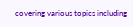covering various topics including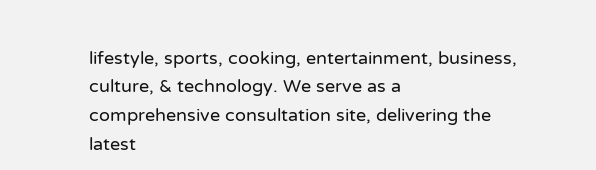lifestyle, sports, cooking, entertainment, business, culture, & technology. We serve as a comprehensive consultation site, delivering the latest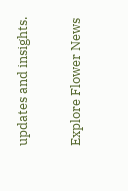updates and insights.

Explore Flower News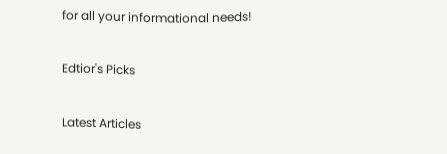for all your informational needs!

Edtior's Picks

Latest Articles